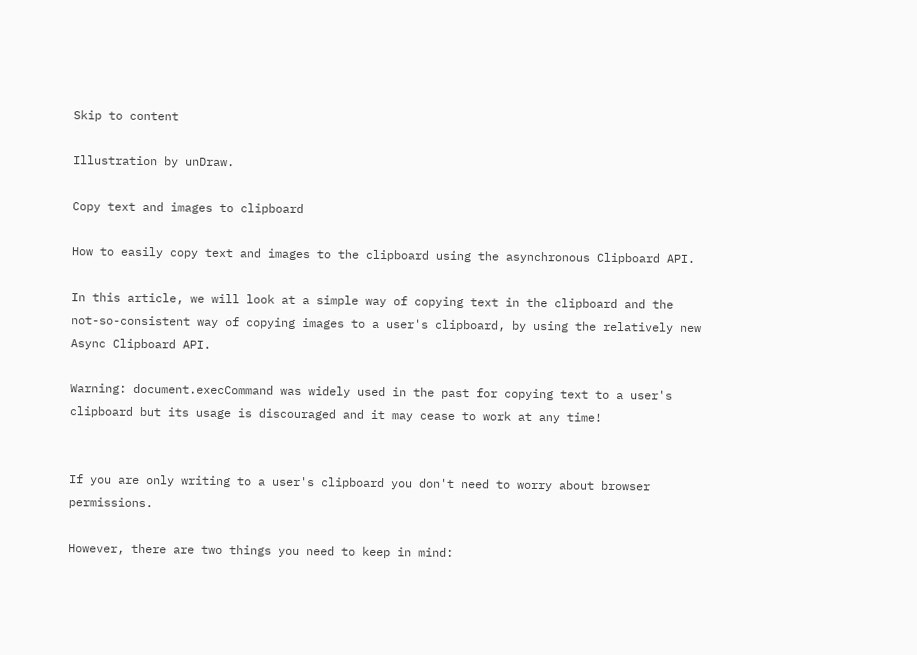Skip to content

Illustration by unDraw.

Copy text and images to clipboard

How to easily copy text and images to the clipboard using the asynchronous Clipboard API.

In this article, we will look at a simple way of copying text in the clipboard and the not-so-consistent way of copying images to a user's clipboard, by using the relatively new Async Clipboard API.

Warning: document.execCommand was widely used in the past for copying text to a user's clipboard but its usage is discouraged and it may cease to work at any time!


If you are only writing to a user's clipboard you don't need to worry about browser permissions.

However, there are two things you need to keep in mind: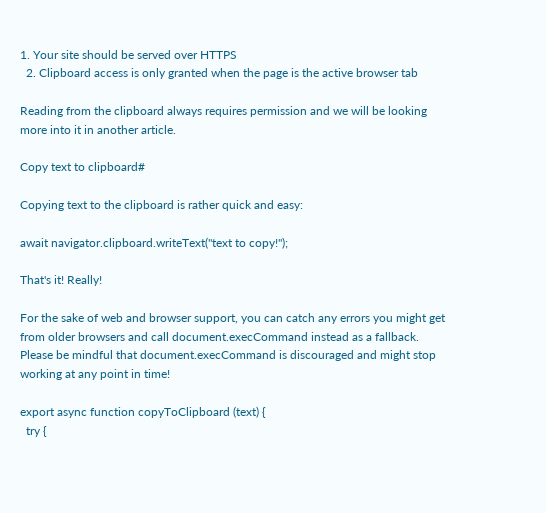1. Your site should be served over HTTPS
  2. Clipboard access is only granted when the page is the active browser tab

Reading from the clipboard always requires permission and we will be looking more into it in another article.

Copy text to clipboard#

Copying text to the clipboard is rather quick and easy:

await navigator.clipboard.writeText("text to copy!");

That's it! Really!

For the sake of web and browser support, you can catch any errors you might get from older browsers and call document.execCommand instead as a fallback. Please be mindful that document.execCommand is discouraged and might stop working at any point in time!

export async function copyToClipboard (text) {
  try {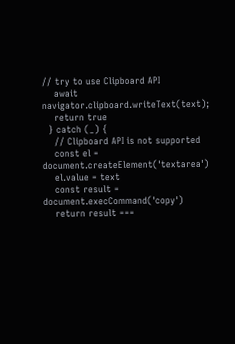// try to use Clipboard API
    await navigator.clipboard.writeText(text);
    return true
  } catch (_) {
    // Clipboard API is not supported
    const el = document.createElement('textarea')
    el.value = text
    const result = document.execCommand('copy')
    return result ===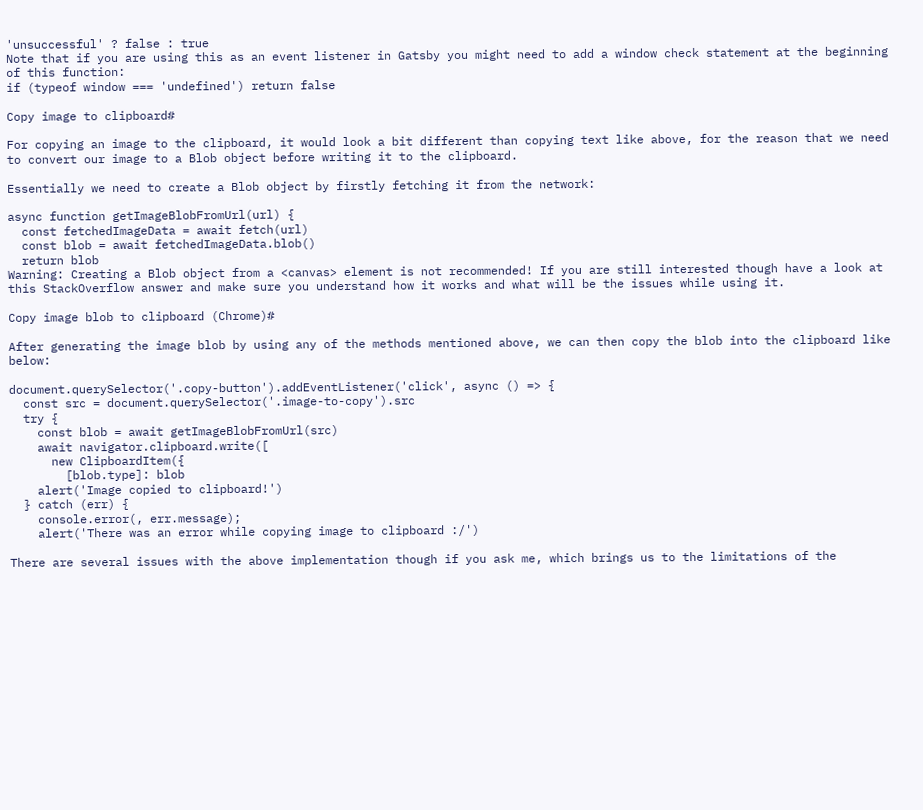'unsuccessful' ? false : true
Note that if you are using this as an event listener in Gatsby you might need to add a window check statement at the beginning of this function:
if (typeof window === 'undefined') return false

Copy image to clipboard#

For copying an image to the clipboard, it would look a bit different than copying text like above, for the reason that we need to convert our image to a Blob object before writing it to the clipboard.

Essentially we need to create a Blob object by firstly fetching it from the network:

async function getImageBlobFromUrl(url) {
  const fetchedImageData = await fetch(url)
  const blob = await fetchedImageData.blob()
  return blob
Warning: Creating a Blob object from a <canvas> element is not recommended! If you are still interested though have a look at this StackOverflow answer and make sure you understand how it works and what will be the issues while using it.

Copy image blob to clipboard (Chrome)#

After generating the image blob by using any of the methods mentioned above, we can then copy the blob into the clipboard like below:

document.querySelector('.copy-button').addEventListener('click', async () => {
  const src = document.querySelector('.image-to-copy').src
  try {
    const blob = await getImageBlobFromUrl(src)
    await navigator.clipboard.write([
      new ClipboardItem({
        [blob.type]: blob
    alert('Image copied to clipboard!')
  } catch (err) {
    console.error(, err.message);
    alert('There was an error while copying image to clipboard :/')

There are several issues with the above implementation though if you ask me, which brings us to the limitations of the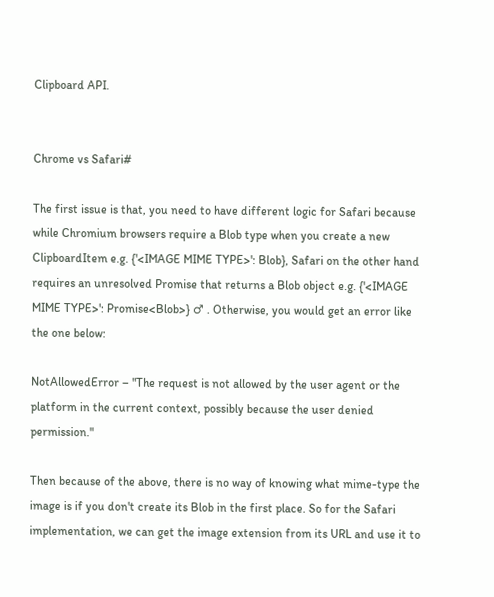Clipboard API.


Chrome vs Safari#

The first issue is that, you need to have different logic for Safari because while Chromium browsers require a Blob type when you create a new ClipboardItem e.g. {'<IMAGE MIME TYPE>': Blob}, Safari on the other hand requires an unresolved Promise that returns a Blob object e.g. {'<IMAGE MIME TYPE>': Promise<Blob>} ♂ . Otherwise, you would get an error like the one below:

NotAllowedError – "The request is not allowed by the user agent or the platform in the current context, possibly because the user denied permission."

Then because of the above, there is no way of knowing what mime-type the image is if you don't create its Blob in the first place. So for the Safari implementation, we can get the image extension from its URL and use it to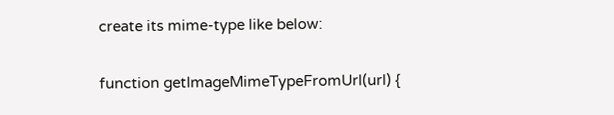create its mime-type like below:

function getImageMimeTypeFromUrl(url) {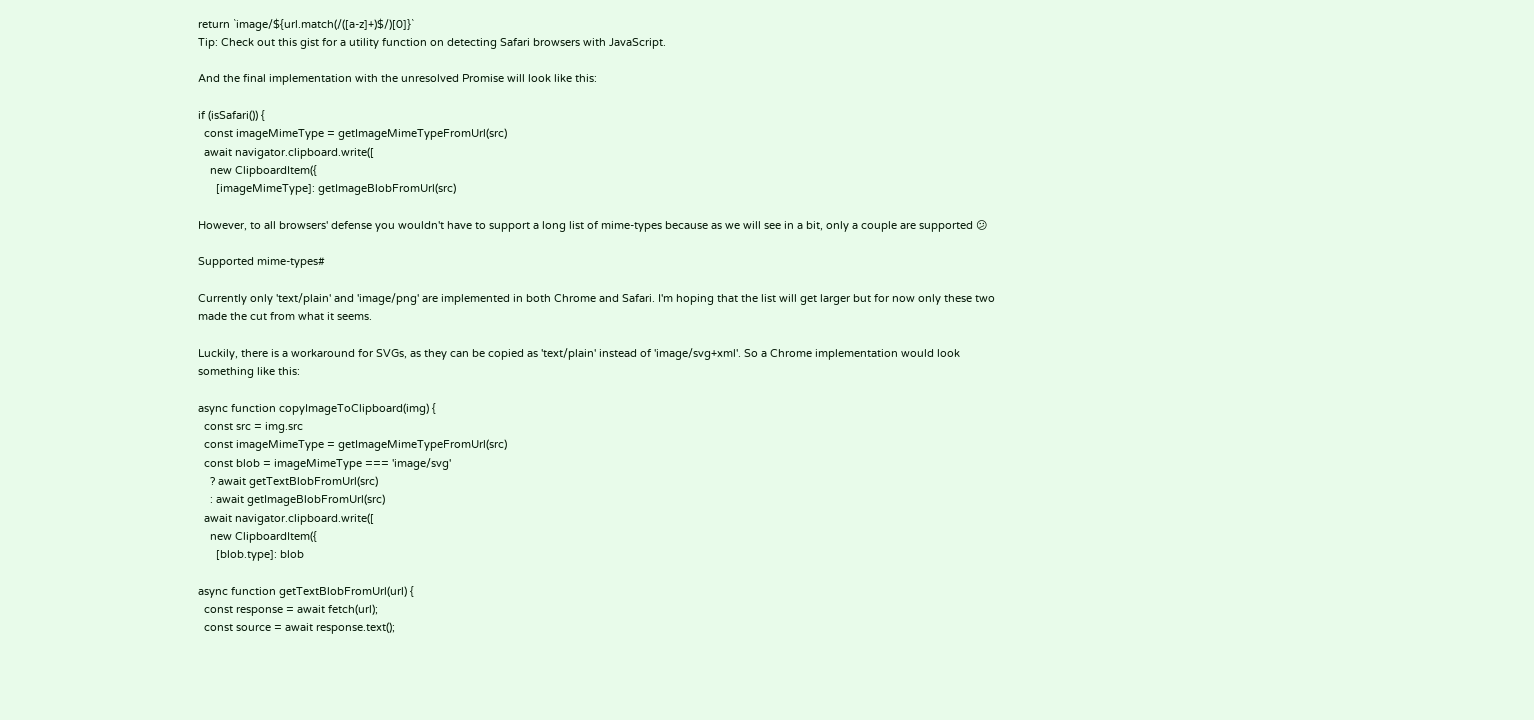return `image/${url.match(/([a-z]+)$/)[0]}`
Tip: Check out this gist for a utility function on detecting Safari browsers with JavaScript.

And the final implementation with the unresolved Promise will look like this:

if (isSafari()) {
  const imageMimeType = getImageMimeTypeFromUrl(src)
  await navigator.clipboard.write([
    new ClipboardItem({
      [imageMimeType]: getImageBlobFromUrl(src)

However, to all browsers' defense you wouldn't have to support a long list of mime-types because as we will see in a bit, only a couple are supported 😕

Supported mime-types#

Currently only 'text/plain' and 'image/png' are implemented in both Chrome and Safari. I'm hoping that the list will get larger but for now only these two made the cut from what it seems.

Luckily, there is a workaround for SVGs, as they can be copied as 'text/plain' instead of 'image/svg+xml'. So a Chrome implementation would look something like this:

async function copyImageToClipboard(img) {
  const src = img.src
  const imageMimeType = getImageMimeTypeFromUrl(src)
  const blob = imageMimeType === 'image/svg'
    ? await getTextBlobFromUrl(src)
    : await getImageBlobFromUrl(src)
  await navigator.clipboard.write([
    new ClipboardItem({
      [blob.type]: blob

async function getTextBlobFromUrl(url) {
  const response = await fetch(url);
  const source = await response.text();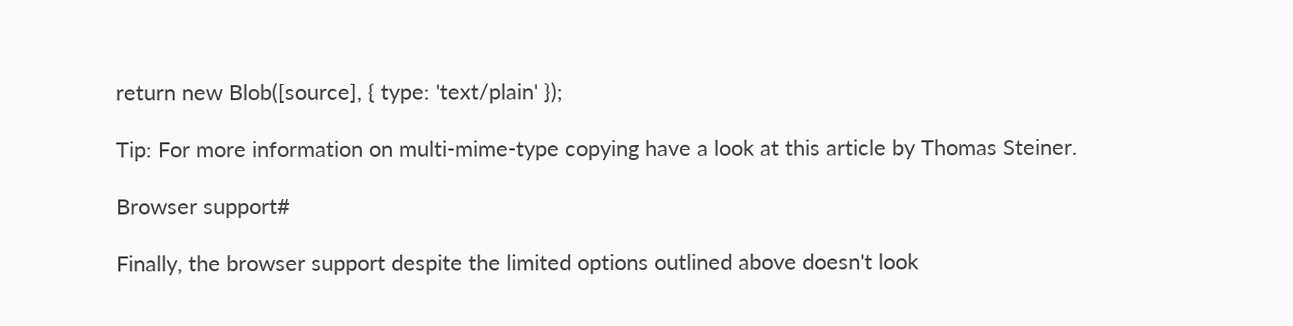return new Blob([source], { type: 'text/plain' });

Tip: For more information on multi-mime-type copying have a look at this article by Thomas Steiner.

Browser support#

Finally, the browser support despite the limited options outlined above doesn't look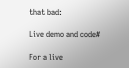that bad:

Live demo and code#

For a live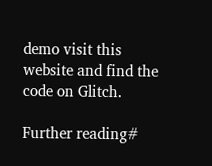demo visit this website and find the code on Glitch.

Further reading#